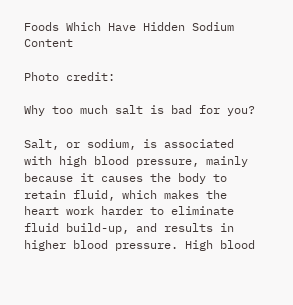Foods Which Have Hidden Sodium Content

Photo credit:

Why too much salt is bad for you?

Salt, or sodium, is associated with high blood pressure, mainly because it causes the body to retain fluid, which makes the heart work harder to eliminate fluid build-up, and results in higher blood pressure. High blood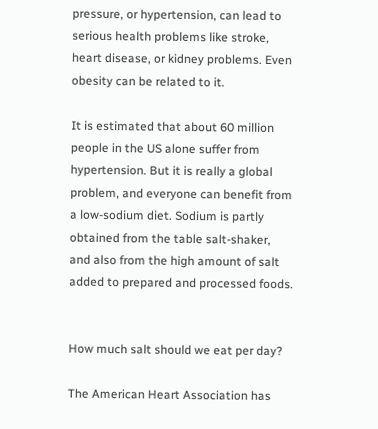pressure, or hypertension, can lead to serious health problems like stroke, heart disease, or kidney problems. Even obesity can be related to it.

It is estimated that about 60 million people in the US alone suffer from hypertension. But it is really a global problem, and everyone can benefit from a low-sodium diet. Sodium is partly obtained from the table salt-shaker, and also from the high amount of salt added to prepared and processed foods.


How much salt should we eat per day?

The American Heart Association has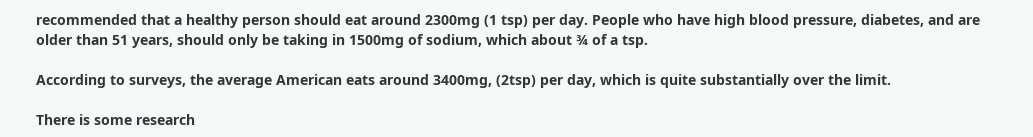recommended that a healthy person should eat around 2300mg (1 tsp) per day. People who have high blood pressure, diabetes, and are older than 51 years, should only be taking in 1500mg of sodium, which about ¾ of a tsp.

According to surveys, the average American eats around 3400mg, (2tsp) per day, which is quite substantially over the limit.

There is some research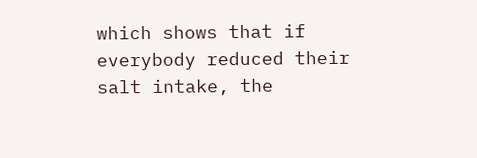which shows that if everybody reduced their salt intake, the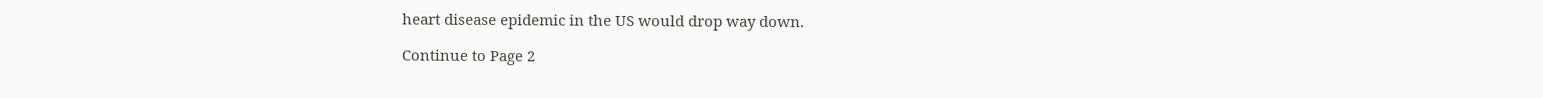heart disease epidemic in the US would drop way down.

Continue to Page 2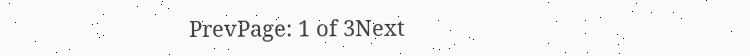PrevPage: 1 of 3Next